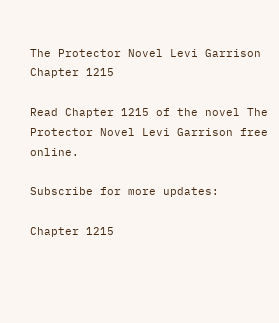The Protector Novel Levi Garrison Chapter 1215

Read Chapter 1215 of the novel The Protector Novel Levi Garrison free online.

Subscribe for more updates:

Chapter 1215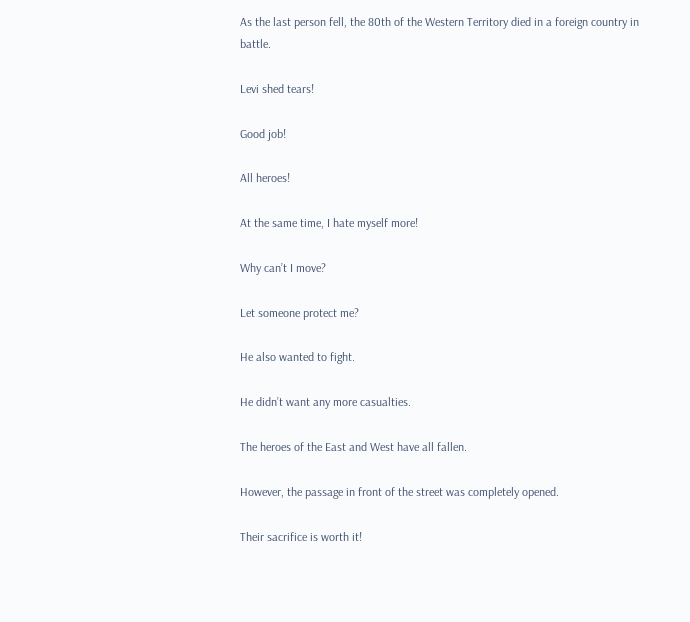As the last person fell, the 80th of the Western Territory died in a foreign country in battle.

Levi shed tears!

Good job!

All heroes!

At the same time, I hate myself more!

Why can’t I move?

Let someone protect me?

He also wanted to fight.

He didn’t want any more casualties.

The heroes of the East and West have all fallen.

However, the passage in front of the street was completely opened.

Their sacrifice is worth it!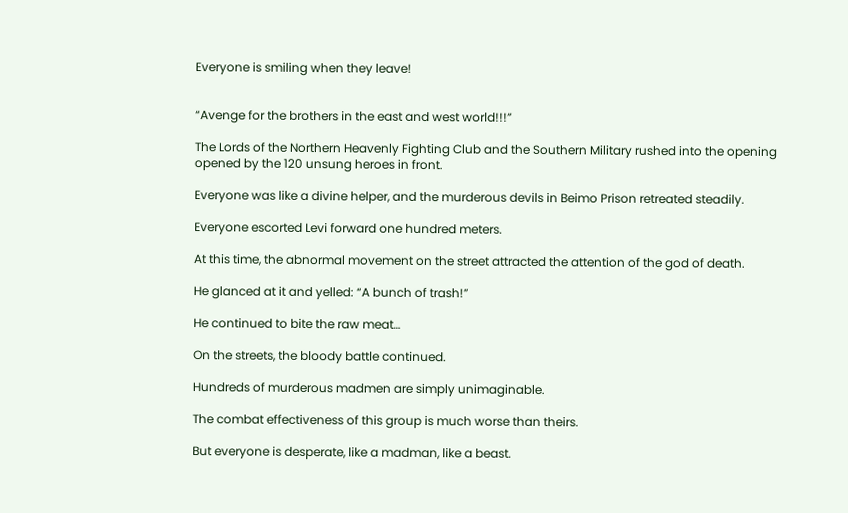Everyone is smiling when they leave!


“Avenge for the brothers in the east and west world!!!”

The Lords of the Northern Heavenly Fighting Club and the Southern Military rushed into the opening opened by the 120 unsung heroes in front.

Everyone was like a divine helper, and the murderous devils in Beimo Prison retreated steadily.

Everyone escorted Levi forward one hundred meters.

At this time, the abnormal movement on the street attracted the attention of the god of death.

He glanced at it and yelled: “A bunch of trash!”

He continued to bite the raw meat…

On the streets, the bloody battle continued.

Hundreds of murderous madmen are simply unimaginable.

The combat effectiveness of this group is much worse than theirs.

But everyone is desperate, like a madman, like a beast.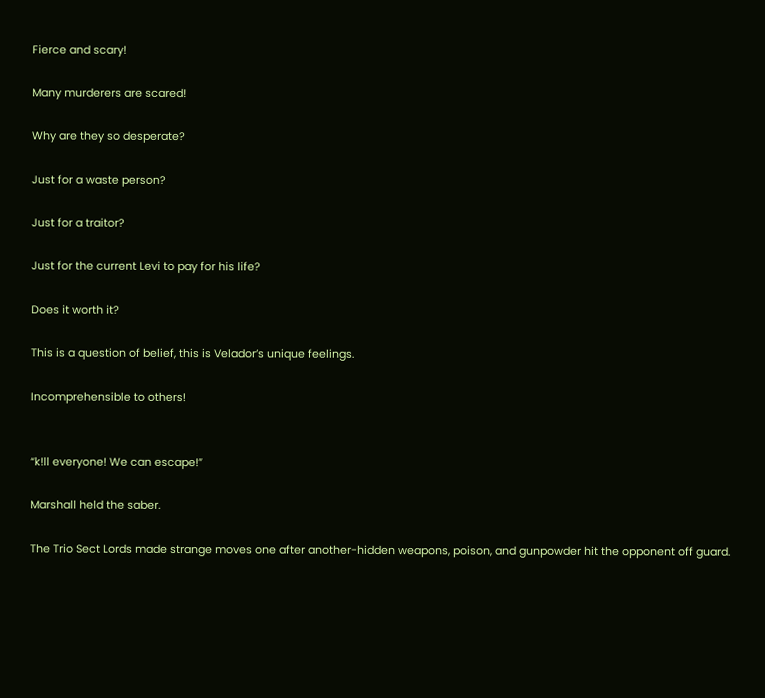Fierce and scary!

Many murderers are scared!

Why are they so desperate?

Just for a waste person?

Just for a traitor?

Just for the current Levi to pay for his life?

Does it worth it?

This is a question of belief, this is Velador’s unique feelings.

Incomprehensible to others!


“k!ll everyone! We can escape!”

Marshall held the saber.

The Trio Sect Lords made strange moves one after another-hidden weapons, poison, and gunpowder hit the opponent off guard.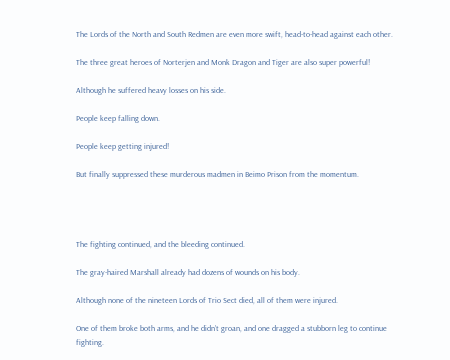The Lords of the North and South Redmen are even more swift, head-to-head against each other.

The three great heroes of Norterjen and Monk Dragon and Tiger are also super powerful!

Although he suffered heavy losses on his side.

People keep falling down.

People keep getting injured!

But finally suppressed these murderous madmen in Beimo Prison from the momentum.




The fighting continued, and the bleeding continued.

The gray-haired Marshall already had dozens of wounds on his body.

Although none of the nineteen Lords of Trio Sect died, all of them were injured.

One of them broke both arms, and he didn’t groan, and one dragged a stubborn leg to continue fighting.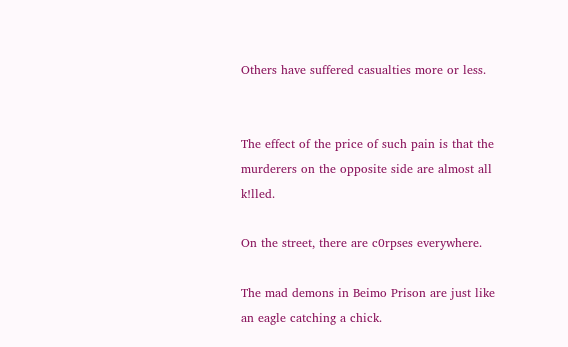Others have suffered casualties more or less.


The effect of the price of such pain is that the murderers on the opposite side are almost all k!lled.

On the street, there are c0rpses everywhere.

The mad demons in Beimo Prison are just like an eagle catching a chick.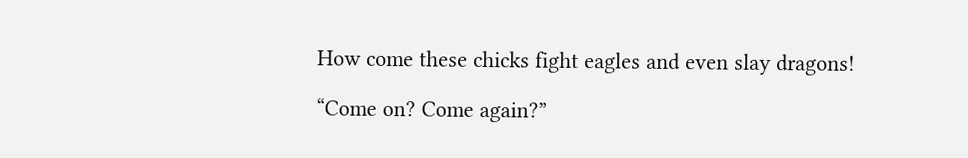How come these chicks fight eagles and even slay dragons!

“Come on? Come again?”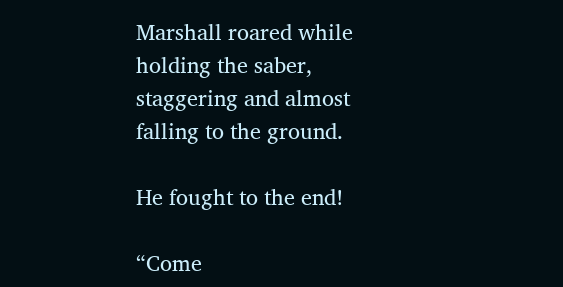Marshall roared while holding the saber, staggering and almost falling to the ground.

He fought to the end!

“Come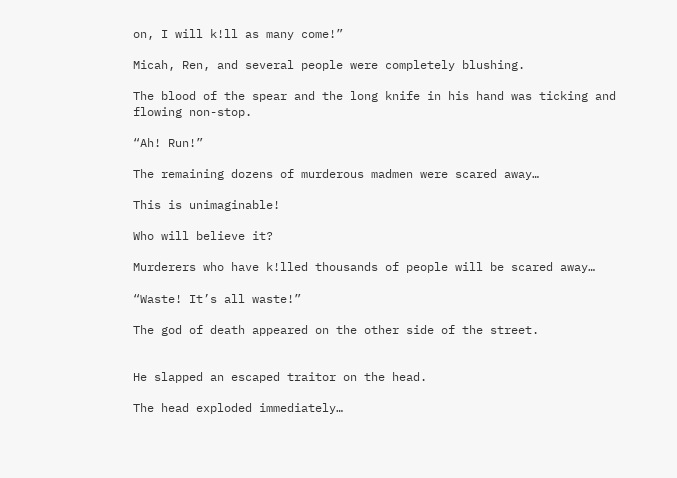on, I will k!ll as many come!”

Micah, Ren, and several people were completely blushing.

The blood of the spear and the long knife in his hand was ticking and flowing non-stop.

“Ah! Run!”

The remaining dozens of murderous madmen were scared away…

This is unimaginable!

Who will believe it?

Murderers who have k!lled thousands of people will be scared away…

“Waste! It’s all waste!”

The god of death appeared on the other side of the street.


He slapped an escaped traitor on the head.

The head exploded immediately…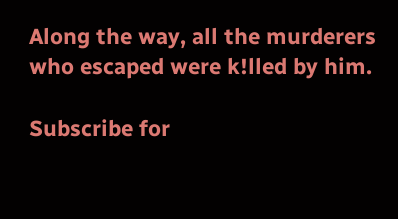Along the way, all the murderers who escaped were k!lled by him.

Subscribe for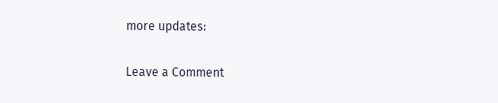more updates:

Leave a Comment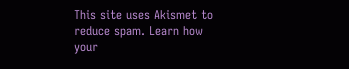This site uses Akismet to reduce spam. Learn how your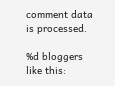comment data is processed.

%d bloggers like this: